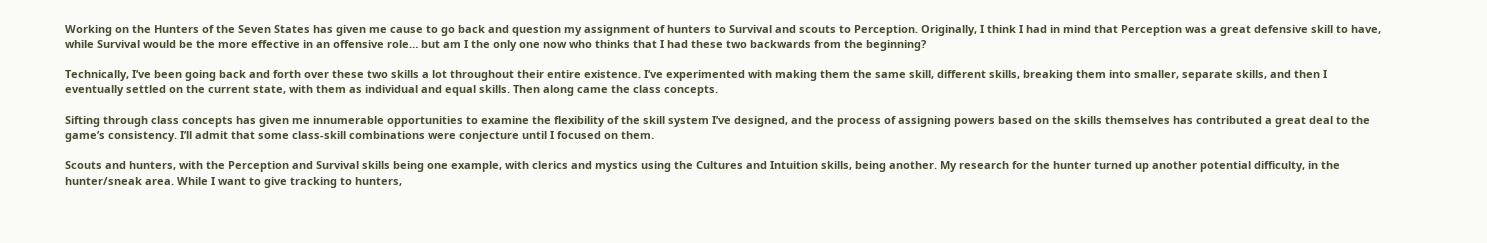Working on the Hunters of the Seven States has given me cause to go back and question my assignment of hunters to Survival and scouts to Perception. Originally, I think I had in mind that Perception was a great defensive skill to have, while Survival would be the more effective in an offensive role… but am I the only one now who thinks that I had these two backwards from the beginning?

Technically, I’ve been going back and forth over these two skills a lot throughout their entire existence. I’ve experimented with making them the same skill, different skills, breaking them into smaller, separate skills, and then I eventually settled on the current state, with them as individual and equal skills. Then along came the class concepts.

Sifting through class concepts has given me innumerable opportunities to examine the flexibility of the skill system I’ve designed, and the process of assigning powers based on the skills themselves has contributed a great deal to the game’s consistency. I’ll admit that some class-skill combinations were conjecture until I focused on them.

Scouts and hunters, with the Perception and Survival skills being one example, with clerics and mystics using the Cultures and Intuition skills, being another. My research for the hunter turned up another potential difficulty, in the hunter/sneak area. While I want to give tracking to hunters,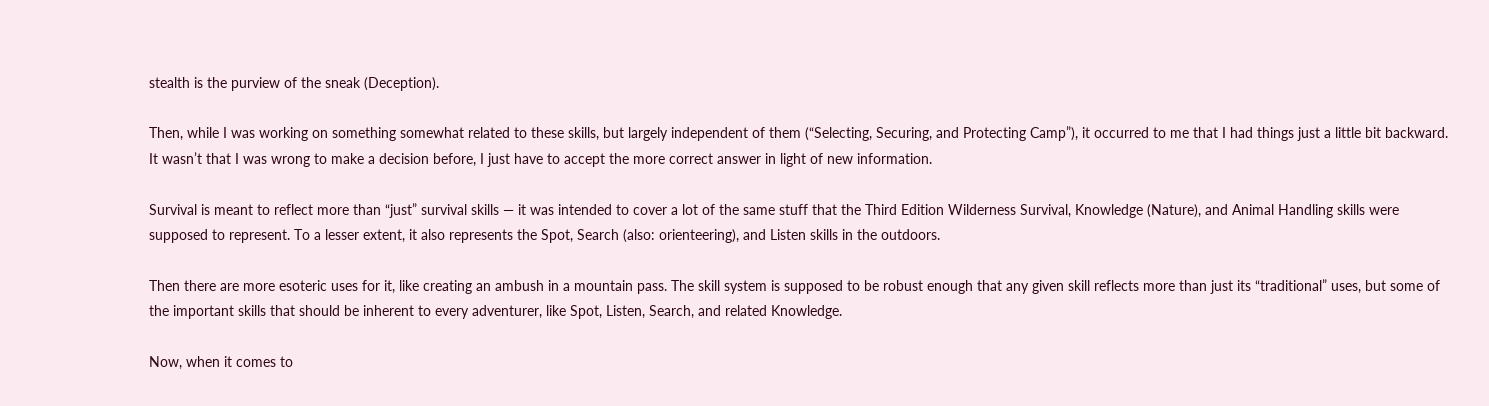stealth is the purview of the sneak (Deception).

Then, while I was working on something somewhat related to these skills, but largely independent of them (“Selecting, Securing, and Protecting Camp”), it occurred to me that I had things just a little bit backward. It wasn’t that I was wrong to make a decision before, I just have to accept the more correct answer in light of new information.

Survival is meant to reflect more than “just” survival skills — it was intended to cover a lot of the same stuff that the Third Edition Wilderness Survival, Knowledge (Nature), and Animal Handling skills were supposed to represent. To a lesser extent, it also represents the Spot, Search (also: orienteering), and Listen skills in the outdoors.

Then there are more esoteric uses for it, like creating an ambush in a mountain pass. The skill system is supposed to be robust enough that any given skill reflects more than just its “traditional” uses, but some of the important skills that should be inherent to every adventurer, like Spot, Listen, Search, and related Knowledge.

Now, when it comes to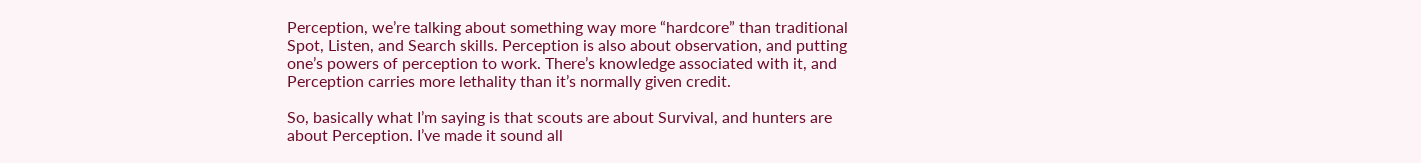Perception, we’re talking about something way more “hardcore” than traditional Spot, Listen, and Search skills. Perception is also about observation, and putting one’s powers of perception to work. There’s knowledge associated with it, and Perception carries more lethality than it’s normally given credit.

So, basically what I’m saying is that scouts are about Survival, and hunters are about Perception. I’ve made it sound all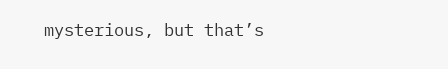mysterious, but that’s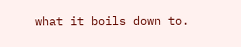what it boils down to.